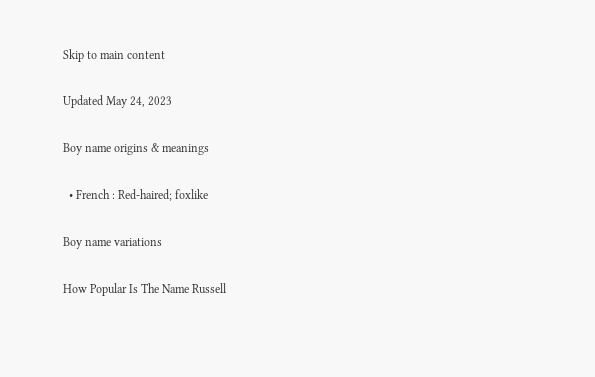Skip to main content

Updated May 24, 2023

Boy name origins & meanings

  • French : Red-haired; foxlike

Boy name variations

How Popular Is The Name Russell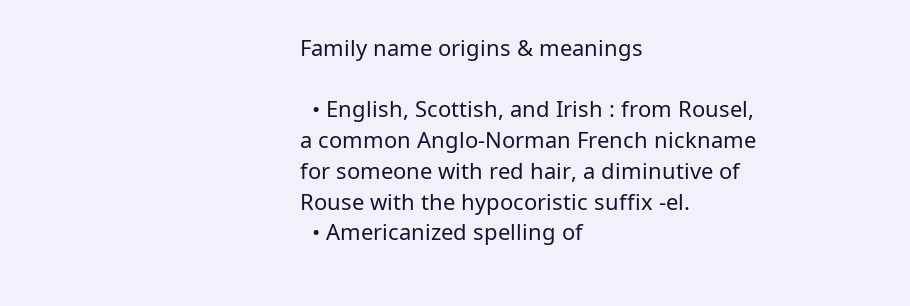Family name origins & meanings

  • English, Scottish, and Irish : from Rousel, a common Anglo-Norman French nickname for someone with red hair, a diminutive of Rouse with the hypocoristic suffix -el.
  • Americanized spelling of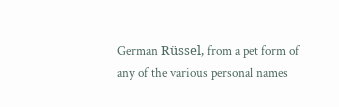German Rüssel, from a pet form of any of the various personal names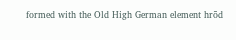formed with the Old High German element hrōd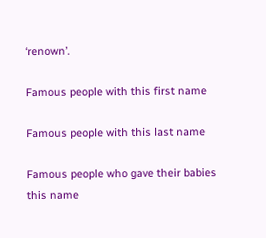‘renown’.

Famous people with this first name

Famous people with this last name

Famous people who gave their babies this name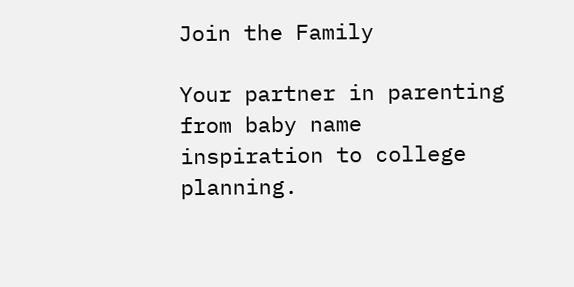Join the Family

Your partner in parenting from baby name inspiration to college planning.